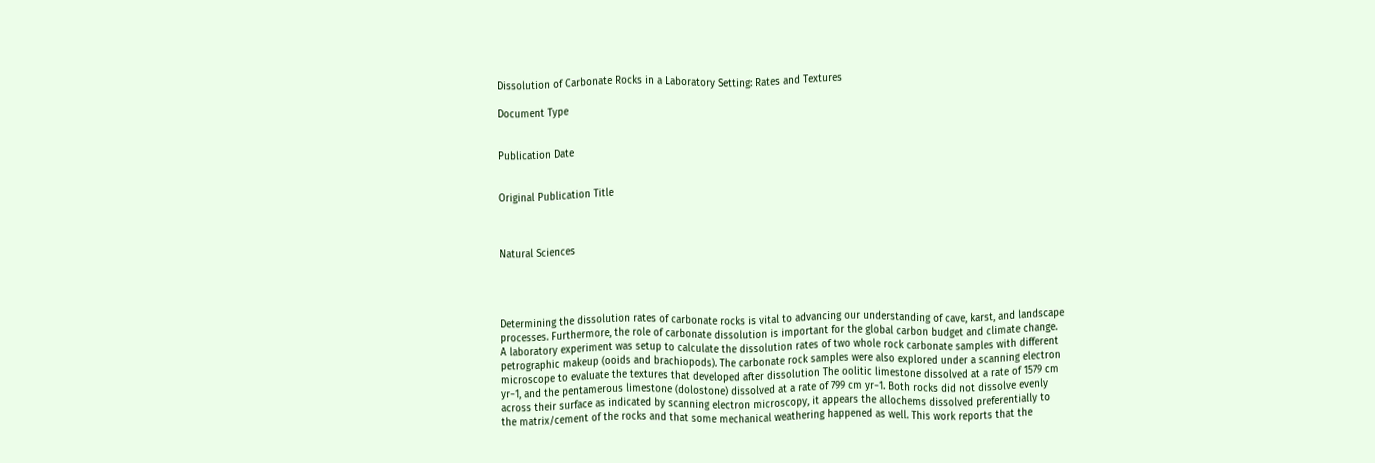Dissolution of Carbonate Rocks in a Laboratory Setting: Rates and Textures

Document Type


Publication Date


Original Publication Title



Natural Sciences




Determining the dissolution rates of carbonate rocks is vital to advancing our understanding of cave, karst, and landscape processes. Furthermore, the role of carbonate dissolution is important for the global carbon budget and climate change. A laboratory experiment was setup to calculate the dissolution rates of two whole rock carbonate samples with different petrographic makeup (ooids and brachiopods). The carbonate rock samples were also explored under a scanning electron microscope to evaluate the textures that developed after dissolution The oolitic limestone dissolved at a rate of 1579 cm yr−1, and the pentamerous limestone (dolostone) dissolved at a rate of 799 cm yr−1. Both rocks did not dissolve evenly across their surface as indicated by scanning electron microscopy, it appears the allochems dissolved preferentially to the matrix/cement of the rocks and that some mechanical weathering happened as well. This work reports that the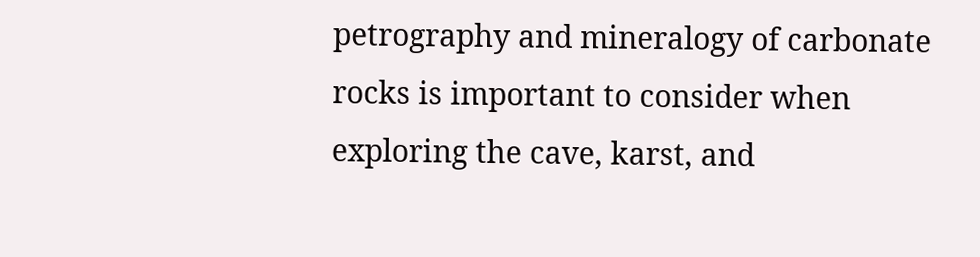petrography and mineralogy of carbonate rocks is important to consider when exploring the cave, karst, and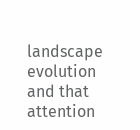landscape evolution and that attention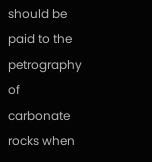should be paid to the petrography of carbonate rocks when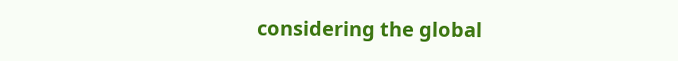considering the global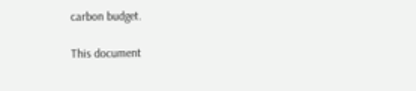carbon budget.

This document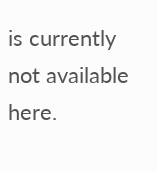is currently not available here.